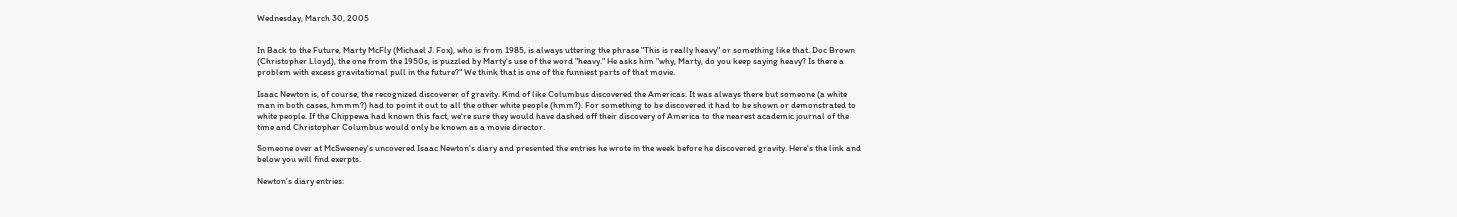Wednesday, March 30, 2005


In Back to the Future, Marty McFly (Michael J. Fox), who is from 1985, is always uttering the phrase "This is really heavy" or something like that. Doc Brown (Christopher Lloyd), the one from the 1950s, is puzzled by Marty's use of the word "heavy." He asks him "why, Marty, do you keep saying heavy? Is there a problem with excess gravitational pull in the future?" We think that is one of the funniest parts of that movie.

Isaac Newton is, of course, the recognized discoverer of gravity. Kind of like Columbus discovered the Americas. It was always there but someone (a white man in both cases, hmmm?) had to point it out to all the other white people (hmm?). For something to be discovered it had to be shown or demonstrated to white people. If the Chippewa had known this fact, we're sure they would have dashed off their discovery of America to the nearest academic journal of the time and Christopher Columbus would only be known as a movie director.

Someone over at McSweeney's uncovered Isaac Newton's diary and presented the entries he wrote in the week before he discovered gravity. Here's the link and below you will find exerpts.

Newton's diary entries: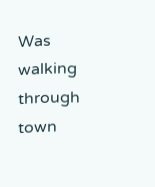Was walking through town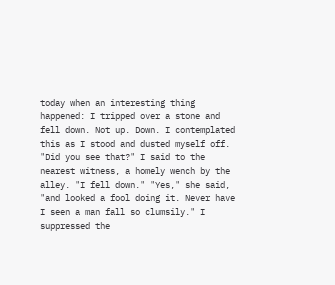today when an interesting thing happened: I tripped over a stone and fell down. Not up. Down. I contemplated this as I stood and dusted myself off. "Did you see that?" I said to the nearest witness, a homely wench by the alley. "I fell down." "Yes," she said, "and looked a fool doing it. Never have I seen a man fall so clumsily." I suppressed the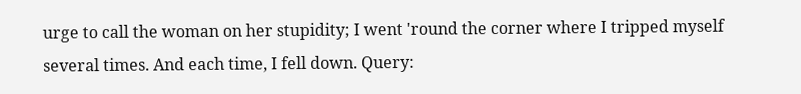urge to call the woman on her stupidity; I went 'round the corner where I tripped myself several times. And each time, I fell down. Query: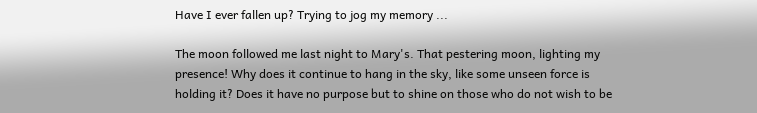Have I ever fallen up? Trying to jog my memory ...

The moon followed me last night to Mary's. That pestering moon, lighting my presence! Why does it continue to hang in the sky, like some unseen force is holding it? Does it have no purpose but to shine on those who do not wish to be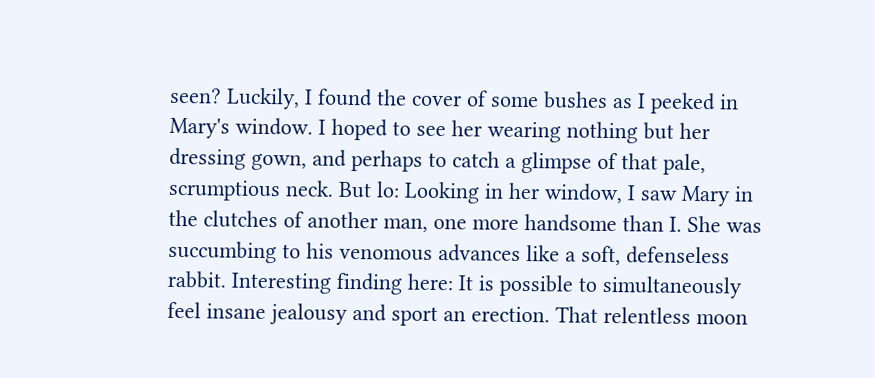seen? Luckily, I found the cover of some bushes as I peeked in Mary's window. I hoped to see her wearing nothing but her dressing gown, and perhaps to catch a glimpse of that pale, scrumptious neck. But lo: Looking in her window, I saw Mary in the clutches of another man, one more handsome than I. She was succumbing to his venomous advances like a soft, defenseless rabbit. Interesting finding here: It is possible to simultaneously feel insane jealousy and sport an erection. That relentless moon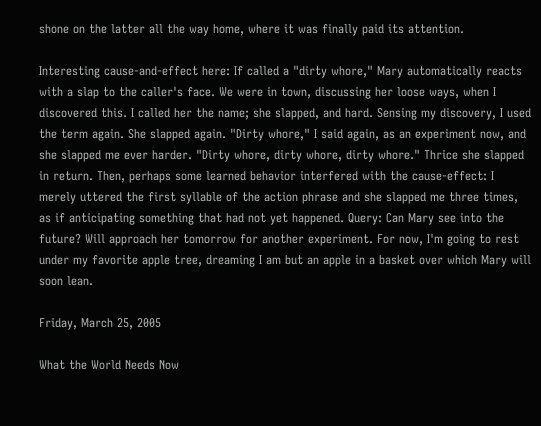shone on the latter all the way home, where it was finally paid its attention.

Interesting cause-and-effect here: If called a "dirty whore," Mary automatically reacts with a slap to the caller's face. We were in town, discussing her loose ways, when I discovered this. I called her the name; she slapped, and hard. Sensing my discovery, I used the term again. She slapped again. "Dirty whore," I said again, as an experiment now, and she slapped me ever harder. "Dirty whore, dirty whore, dirty whore." Thrice she slapped in return. Then, perhaps some learned behavior interfered with the cause-effect: I merely uttered the first syllable of the action phrase and she slapped me three times, as if anticipating something that had not yet happened. Query: Can Mary see into the future? Will approach her tomorrow for another experiment. For now, I'm going to rest under my favorite apple tree, dreaming I am but an apple in a basket over which Mary will soon lean.

Friday, March 25, 2005

What the World Needs Now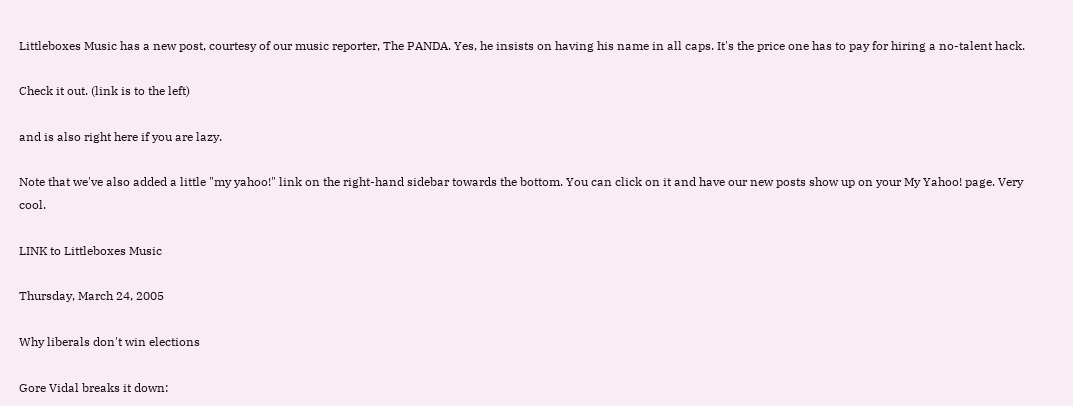Littleboxes Music has a new post, courtesy of our music reporter, The PANDA. Yes, he insists on having his name in all caps. It's the price one has to pay for hiring a no-talent hack.

Check it out. (link is to the left)

and is also right here if you are lazy.

Note that we've also added a little "my yahoo!" link on the right-hand sidebar towards the bottom. You can click on it and have our new posts show up on your My Yahoo! page. Very cool.

LINK to Littleboxes Music

Thursday, March 24, 2005

Why liberals don't win elections

Gore Vidal breaks it down: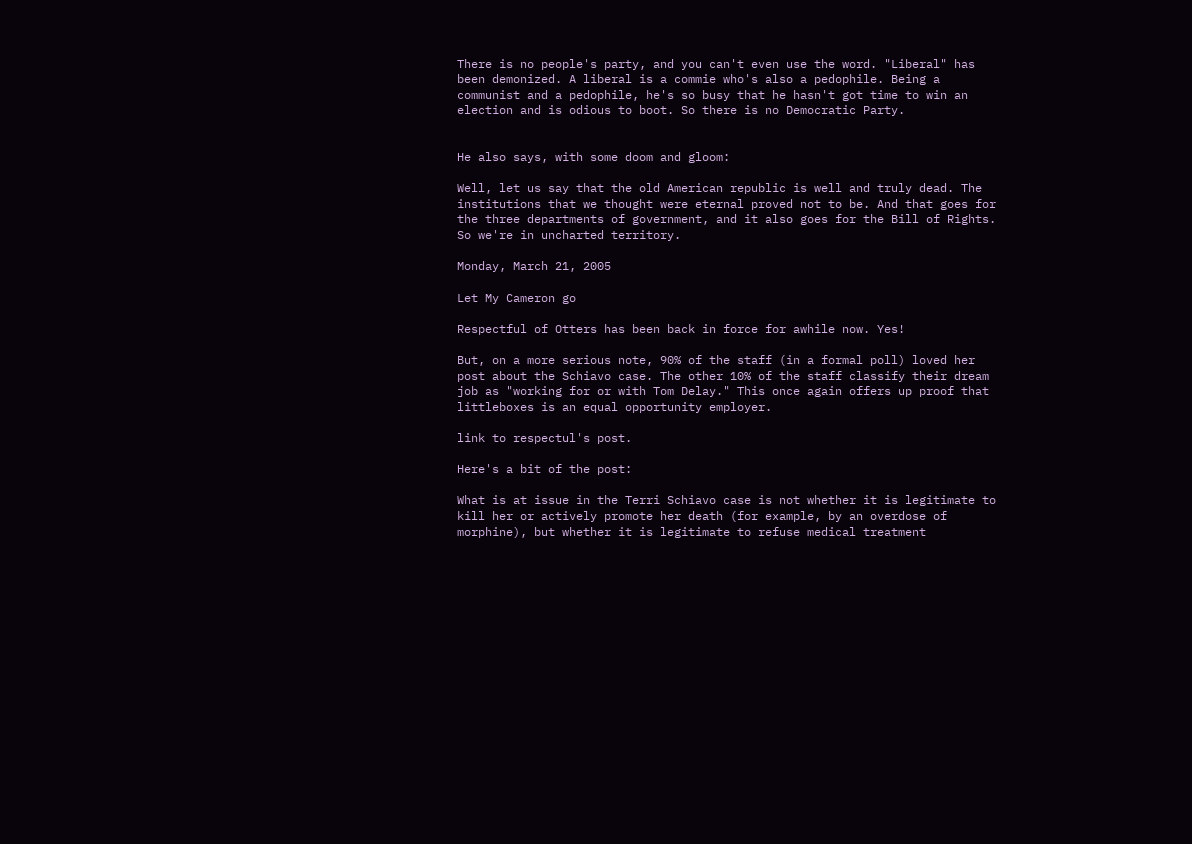There is no people's party, and you can't even use the word. "Liberal" has been demonized. A liberal is a commie who's also a pedophile. Being a communist and a pedophile, he's so busy that he hasn't got time to win an election and is odious to boot. So there is no Democratic Party.


He also says, with some doom and gloom:

Well, let us say that the old American republic is well and truly dead. The institutions that we thought were eternal proved not to be. And that goes for the three departments of government, and it also goes for the Bill of Rights. So we're in uncharted territory.

Monday, March 21, 2005

Let My Cameron go

Respectful of Otters has been back in force for awhile now. Yes!

But, on a more serious note, 90% of the staff (in a formal poll) loved her post about the Schiavo case. The other 10% of the staff classify their dream job as "working for or with Tom Delay." This once again offers up proof that littleboxes is an equal opportunity employer.

link to respectul's post.

Here's a bit of the post:

What is at issue in the Terri Schiavo case is not whether it is legitimate to kill her or actively promote her death (for example, by an overdose of morphine), but whether it is legitimate to refuse medical treatment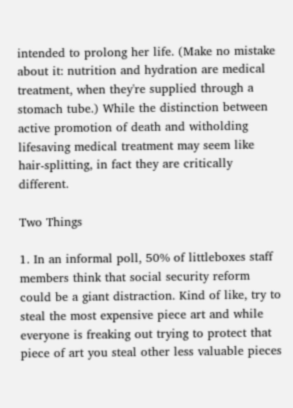intended to prolong her life. (Make no mistake about it: nutrition and hydration are medical treatment, when they're supplied through a stomach tube.) While the distinction between active promotion of death and witholding lifesaving medical treatment may seem like hair-splitting, in fact they are critically different.

Two Things

1. In an informal poll, 50% of littleboxes staff members think that social security reform could be a giant distraction. Kind of like, try to steal the most expensive piece art and while everyone is freaking out trying to protect that piece of art you steal other less valuable pieces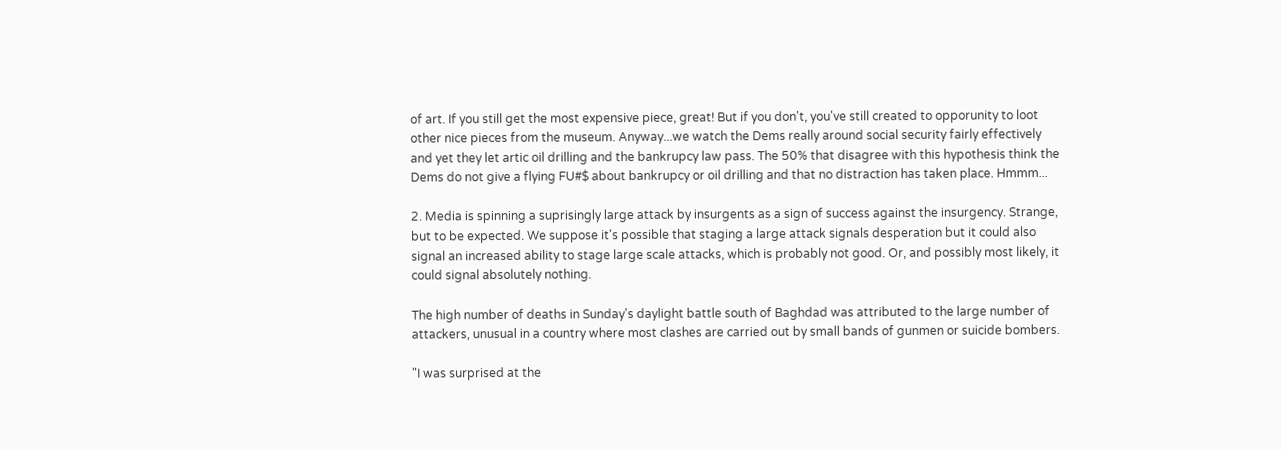of art. If you still get the most expensive piece, great! But if you don't, you've still created to opporunity to loot other nice pieces from the museum. Anyway...we watch the Dems really around social security fairly effectively and yet they let artic oil drilling and the bankrupcy law pass. The 50% that disagree with this hypothesis think the Dems do not give a flying FU#$ about bankrupcy or oil drilling and that no distraction has taken place. Hmmm...

2. Media is spinning a suprisingly large attack by insurgents as a sign of success against the insurgency. Strange, but to be expected. We suppose it's possible that staging a large attack signals desperation but it could also signal an increased ability to stage large scale attacks, which is probably not good. Or, and possibly most likely, it could signal absolutely nothing.

The high number of deaths in Sunday's daylight battle south of Baghdad was attributed to the large number of attackers, unusual in a country where most clashes are carried out by small bands of gunmen or suicide bombers.

"I was surprised at the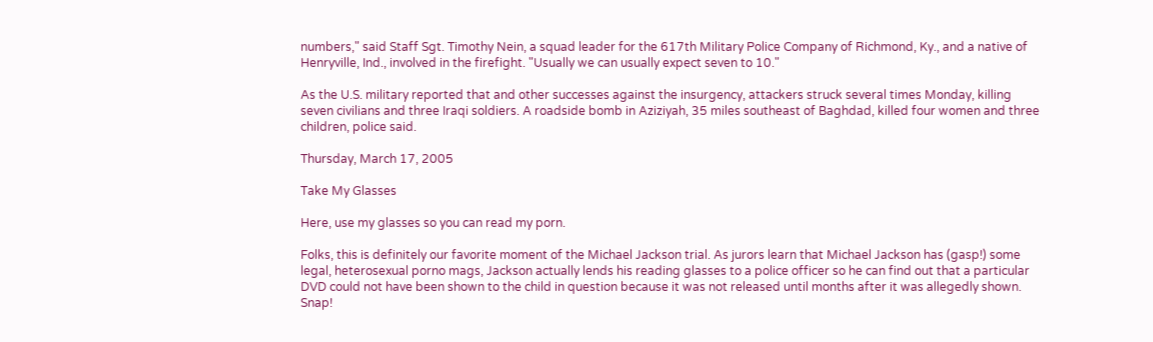numbers," said Staff Sgt. Timothy Nein, a squad leader for the 617th Military Police Company of Richmond, Ky., and a native of Henryville, Ind., involved in the firefight. "Usually we can usually expect seven to 10."

As the U.S. military reported that and other successes against the insurgency, attackers struck several times Monday, killing seven civilians and three Iraqi soldiers. A roadside bomb in Aziziyah, 35 miles southeast of Baghdad, killed four women and three children, police said.

Thursday, March 17, 2005

Take My Glasses

Here, use my glasses so you can read my porn.

Folks, this is definitely our favorite moment of the Michael Jackson trial. As jurors learn that Michael Jackson has (gasp!) some legal, heterosexual porno mags, Jackson actually lends his reading glasses to a police officer so he can find out that a particular DVD could not have been shown to the child in question because it was not released until months after it was allegedly shown. Snap!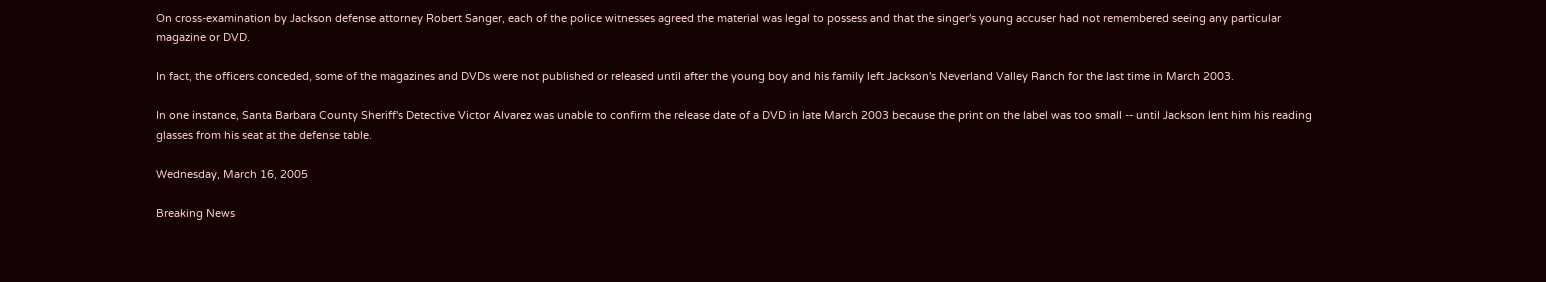On cross-examination by Jackson defense attorney Robert Sanger, each of the police witnesses agreed the material was legal to possess and that the singer's young accuser had not remembered seeing any particular magazine or DVD.

In fact, the officers conceded, some of the magazines and DVDs were not published or released until after the young boy and his family left Jackson's Neverland Valley Ranch for the last time in March 2003.

In one instance, Santa Barbara County Sheriff's Detective Victor Alvarez was unable to confirm the release date of a DVD in late March 2003 because the print on the label was too small -- until Jackson lent him his reading glasses from his seat at the defense table.

Wednesday, March 16, 2005

Breaking News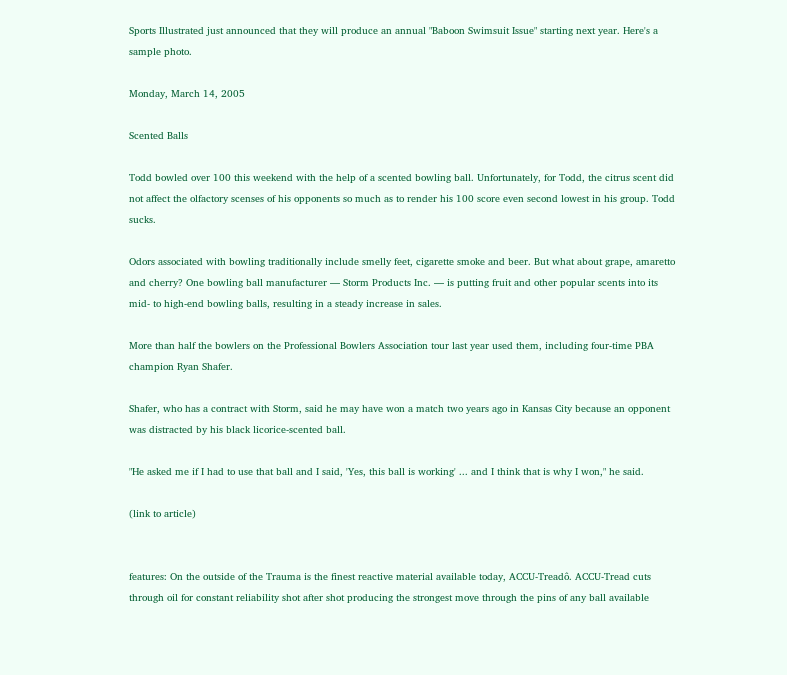Sports Illustrated just announced that they will produce an annual "Baboon Swimsuit Issue" starting next year. Here's a sample photo.

Monday, March 14, 2005

Scented Balls

Todd bowled over 100 this weekend with the help of a scented bowling ball. Unfortunately, for Todd, the citrus scent did not affect the olfactory scenses of his opponents so much as to render his 100 score even second lowest in his group. Todd sucks.

Odors associated with bowling traditionally include smelly feet, cigarette smoke and beer. But what about grape, amaretto and cherry? One bowling ball manufacturer — Storm Products Inc. — is putting fruit and other popular scents into its mid- to high-end bowling balls, resulting in a steady increase in sales.

More than half the bowlers on the Professional Bowlers Association tour last year used them, including four-time PBA champion Ryan Shafer.

Shafer, who has a contract with Storm, said he may have won a match two years ago in Kansas City because an opponent was distracted by his black licorice-scented ball.

"He asked me if I had to use that ball and I said, 'Yes, this ball is working' ... and I think that is why I won," he said.

(link to article)


features: On the outside of the Trauma is the finest reactive material available today, ACCU-Treadô. ACCU-Tread cuts through oil for constant reliability shot after shot producing the strongest move through the pins of any ball available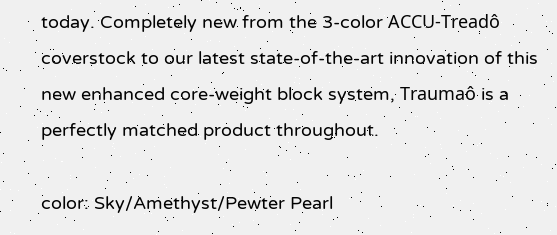today. Completely new from the 3-color ACCU-Treadô coverstock to our latest state-of-the-art innovation of this new enhanced core-weight block system, Traumaô is a perfectly matched product throughout.

color: Sky/Amethyst/Pewter Pearl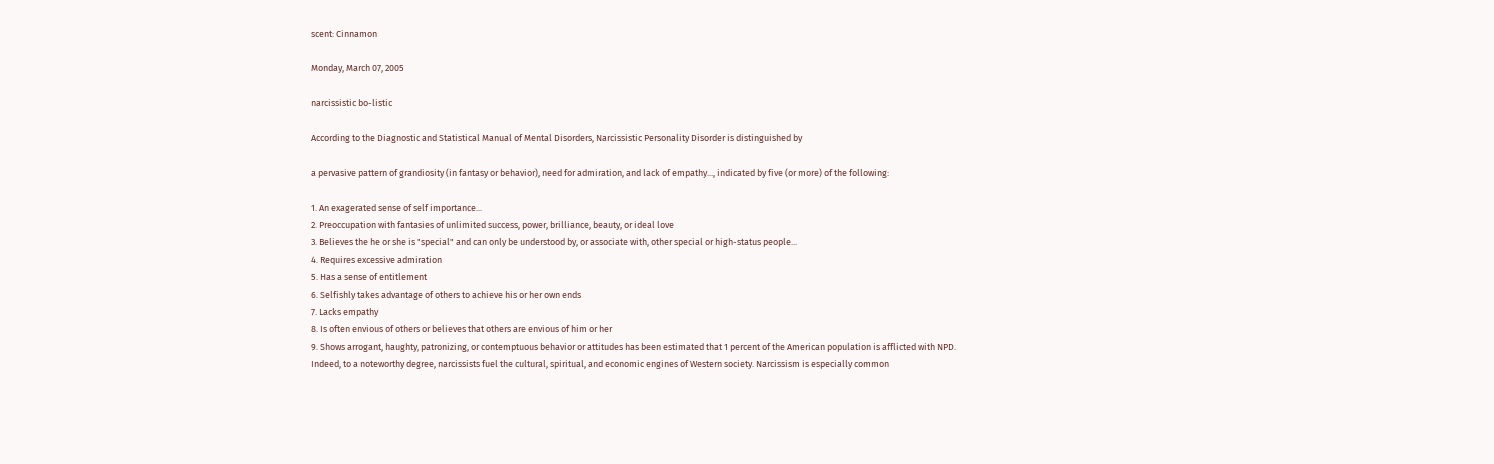scent: Cinnamon

Monday, March 07, 2005

narcissistic bo-listic

According to the Diagnostic and Statistical Manual of Mental Disorders, Narcissistic Personality Disorder is distinguished by

a pervasive pattern of grandiosity (in fantasy or behavior), need for admiration, and lack of empathy..., indicated by five (or more) of the following:

1. An exagerated sense of self importance...
2. Preoccupation with fantasies of unlimited success, power, brilliance, beauty, or ideal love
3. Believes the he or she is "special" and can only be understood by, or associate with, other special or high-status people...
4. Requires excessive admiration
5. Has a sense of entitlement
6. Selfishly takes advantage of others to achieve his or her own ends
7. Lacks empathy
8. Is often envious of others or believes that others are envious of him or her
9. Shows arrogant, haughty, patronizing, or contemptuous behavior or attitudes has been estimated that 1 percent of the American population is afflicted with NPD. Indeed, to a noteworthy degree, narcissists fuel the cultural, spiritual, and economic engines of Western society. Narcissism is especially common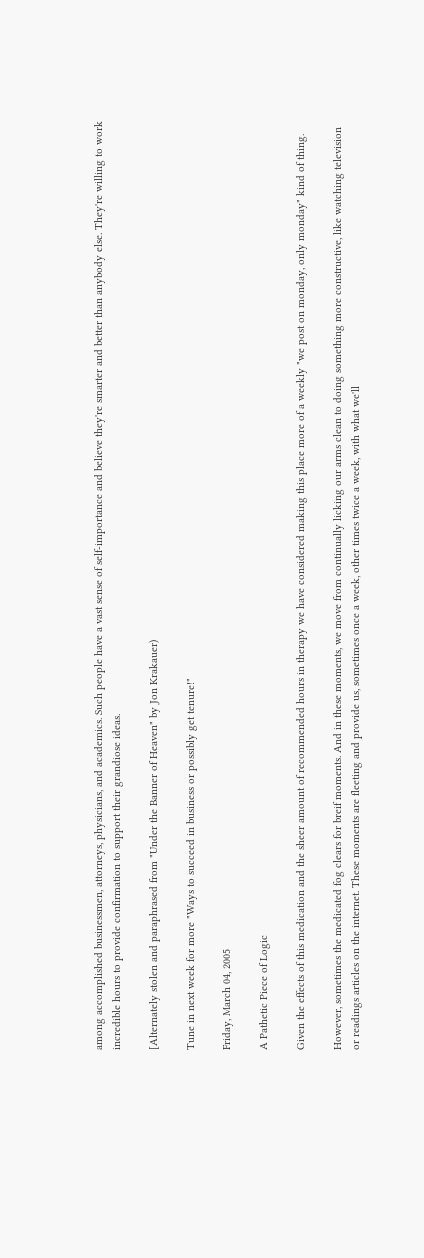among accomplished businessmen, attorneys, physicians, and academics. Such people have a vast sense of self-importance and believe they're smarter and better than anybody else. They're willing to work incredible hours to provide confirmation to support their grandiose ideas.

[Alternately stolen and paraphrased from "Under the Banner of Heaven" by Jon Krakauer)

Tune in next week for more "Ways to succeed in business or possibly get tenure!"

Friday, March 04, 2005

A Pathetic Piece of Logic

Given the effects of this medication and the sheer amount of recommended hours in therapy we have considered making this place more of a weekly "we post on monday, only monday" kind of thing.

However, sometimes the medicated fog clears for breif moments. And in these moments, we move from continually licking our arms clean to doing something more constructive, like watching television or readings articles on the internet. These moments are fleeting and provide us, sometimes once a week, other times twice a week, with what we'll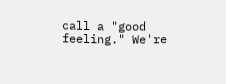call a "good feeling." We're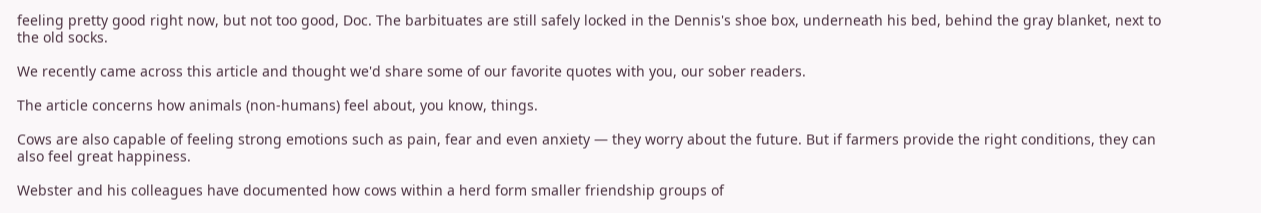feeling pretty good right now, but not too good, Doc. The barbituates are still safely locked in the Dennis's shoe box, underneath his bed, behind the gray blanket, next to the old socks.

We recently came across this article and thought we'd share some of our favorite quotes with you, our sober readers.

The article concerns how animals (non-humans) feel about, you know, things.

Cows are also capable of feeling strong emotions such as pain, fear and even anxiety — they worry about the future. But if farmers provide the right conditions, they can also feel great happiness.

Webster and his colleagues have documented how cows within a herd form smaller friendship groups of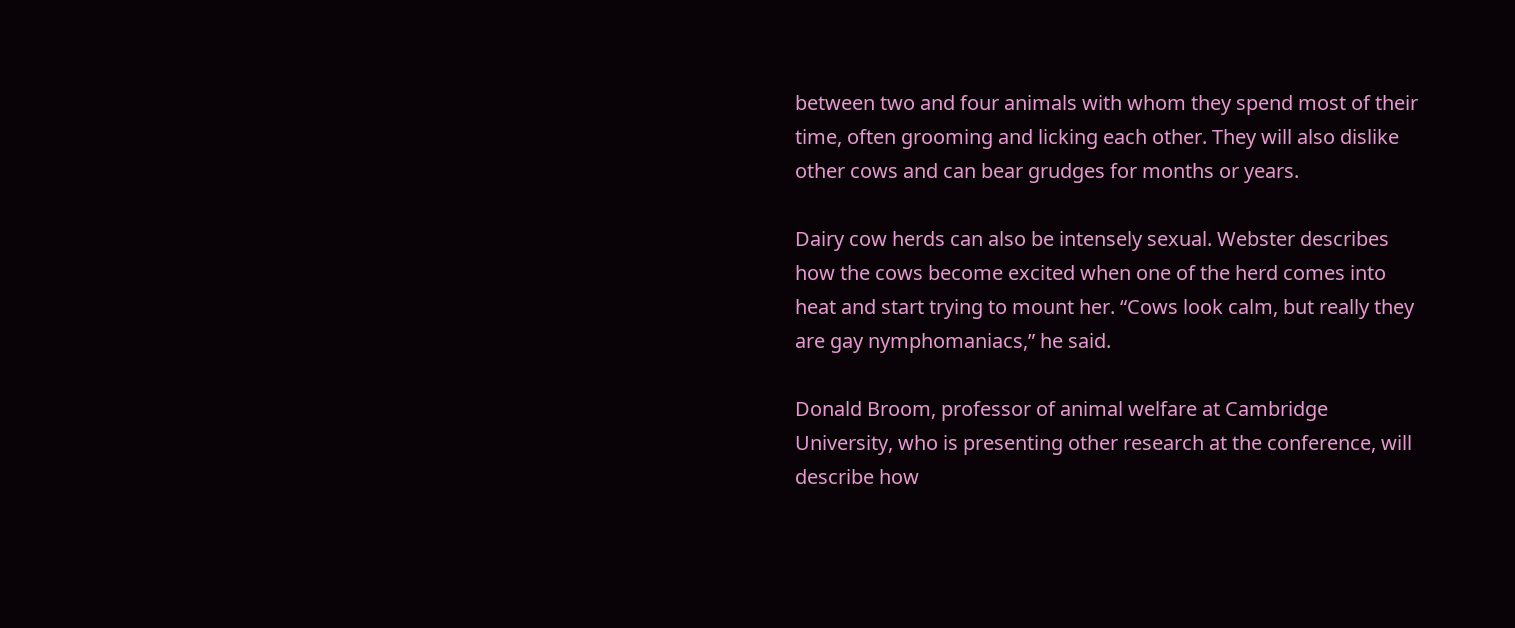between two and four animals with whom they spend most of their time, often grooming and licking each other. They will also dislike other cows and can bear grudges for months or years.

Dairy cow herds can also be intensely sexual. Webster describes how the cows become excited when one of the herd comes into heat and start trying to mount her. “Cows look calm, but really they are gay nymphomaniacs,” he said.

Donald Broom, professor of animal welfare at Cambridge University, who is presenting other research at the conference, will describe how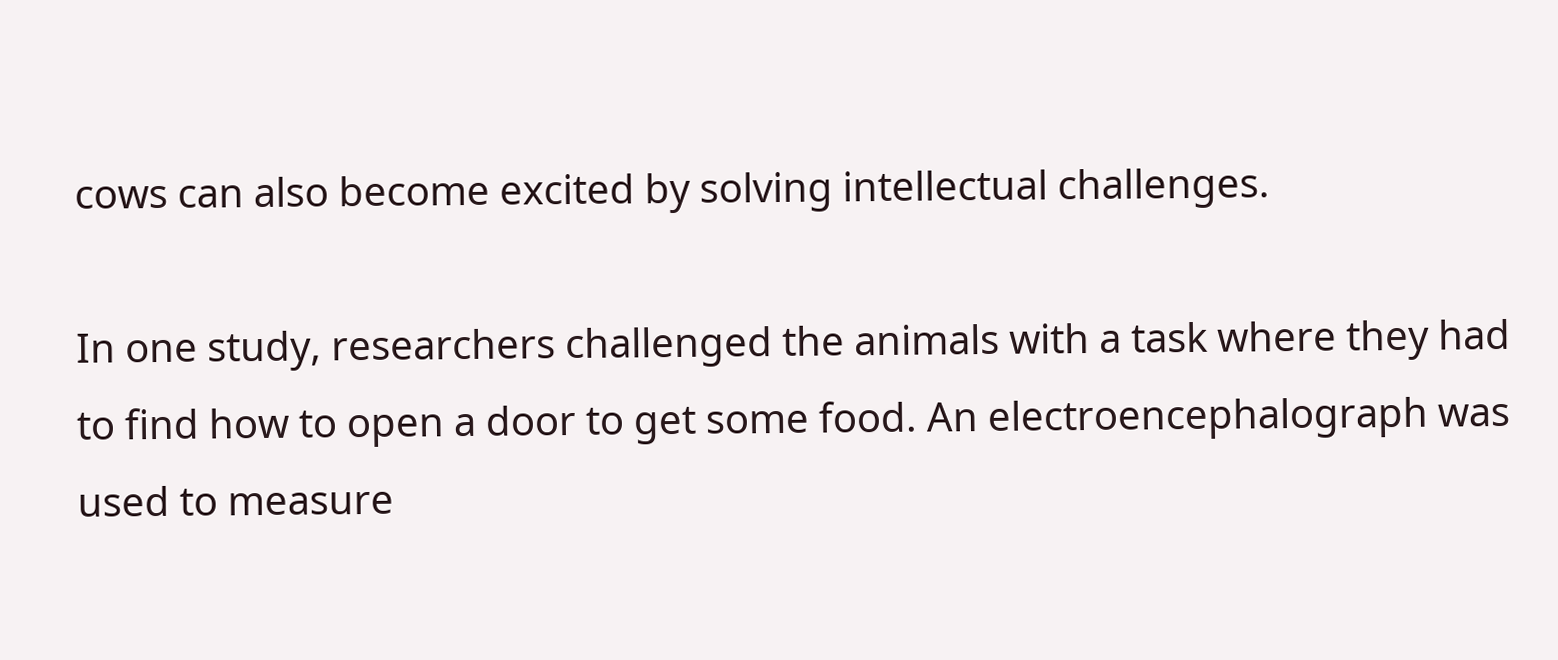cows can also become excited by solving intellectual challenges.

In one study, researchers challenged the animals with a task where they had to find how to open a door to get some food. An electroencephalograph was used to measure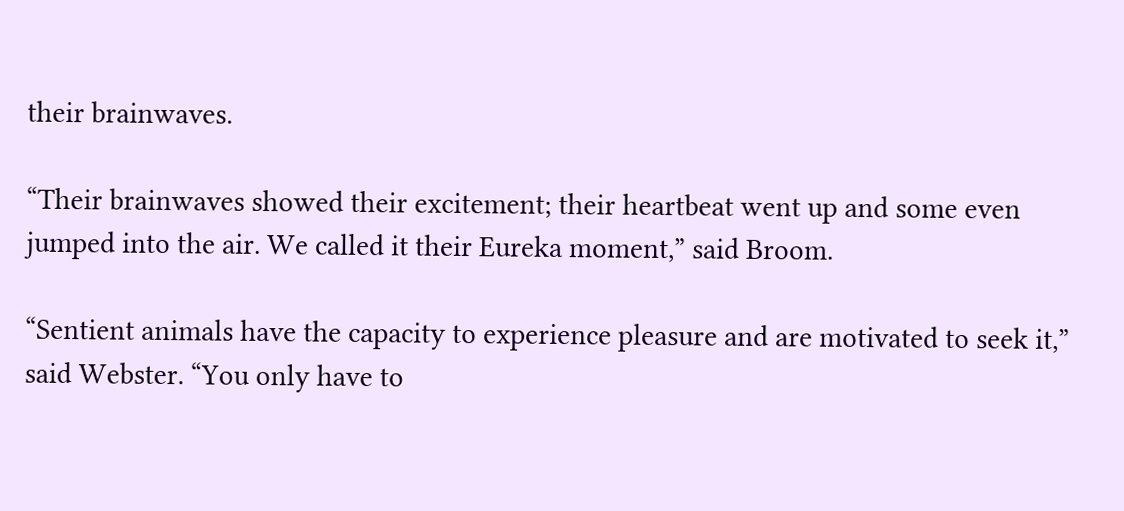their brainwaves.

“Their brainwaves showed their excitement; their heartbeat went up and some even jumped into the air. We called it their Eureka moment,” said Broom.

“Sentient animals have the capacity to experience pleasure and are motivated to seek it,” said Webster. “You only have to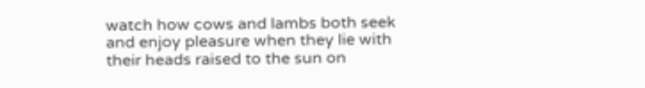watch how cows and lambs both seek and enjoy pleasure when they lie with their heads raised to the sun on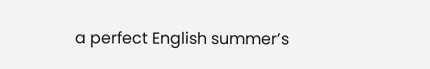a perfect English summer’s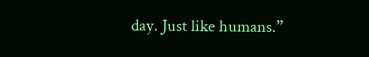day. Just like humans.”